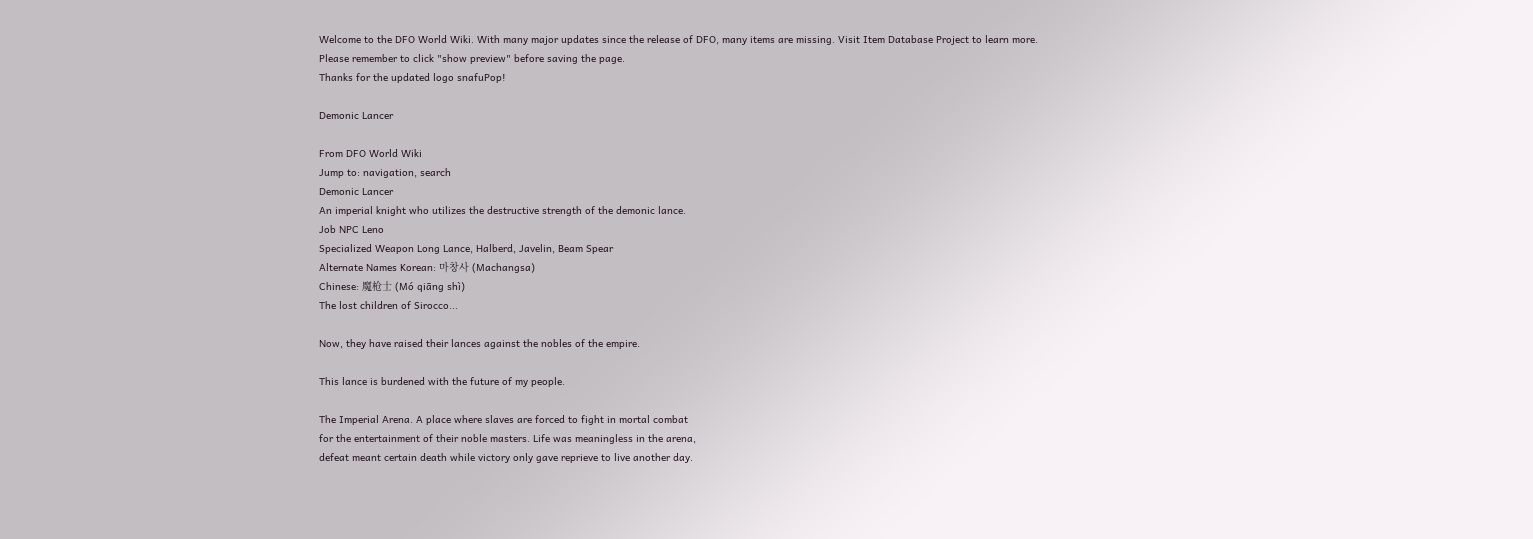Welcome to the DFO World Wiki. With many major updates since the release of DFO, many items are missing. Visit Item Database Project to learn more.
Please remember to click "show preview" before saving the page.
Thanks for the updated logo snafuPop!

Demonic Lancer

From DFO World Wiki
Jump to: navigation, search
Demonic Lancer
An imperial knight who utilizes the destructive strength of the demonic lance.
Job NPC Leno
Specialized Weapon Long Lance, Halberd, Javelin, Beam Spear
Alternate Names Korean: 마창사 (Machangsa)
Chinese: 魔枪士 (Mó qiāng shì)
The lost children of Sirocco...

Now, they have raised their lances against the nobles of the empire.

This lance is burdened with the future of my people.

The Imperial Arena. A place where slaves are forced to fight in mortal combat
for the entertainment of their noble masters. Life was meaningless in the arena,
defeat meant certain death while victory only gave reprieve to live another day.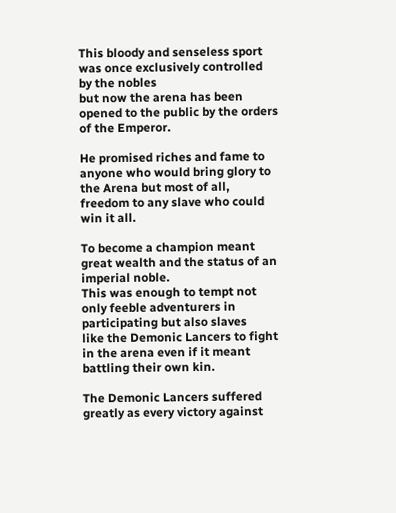This bloody and senseless sport was once exclusively controlled by the nobles
but now the arena has been opened to the public by the orders of the Emperor.

He promised riches and fame to anyone who would bring glory to the Arena but most of all,
freedom to any slave who could win it all.

To become a champion meant great wealth and the status of an imperial noble.
This was enough to tempt not only feeble adventurers in participating but also slaves
like the Demonic Lancers to fight in the arena even if it meant battling their own kin.

The Demonic Lancers suffered greatly as every victory against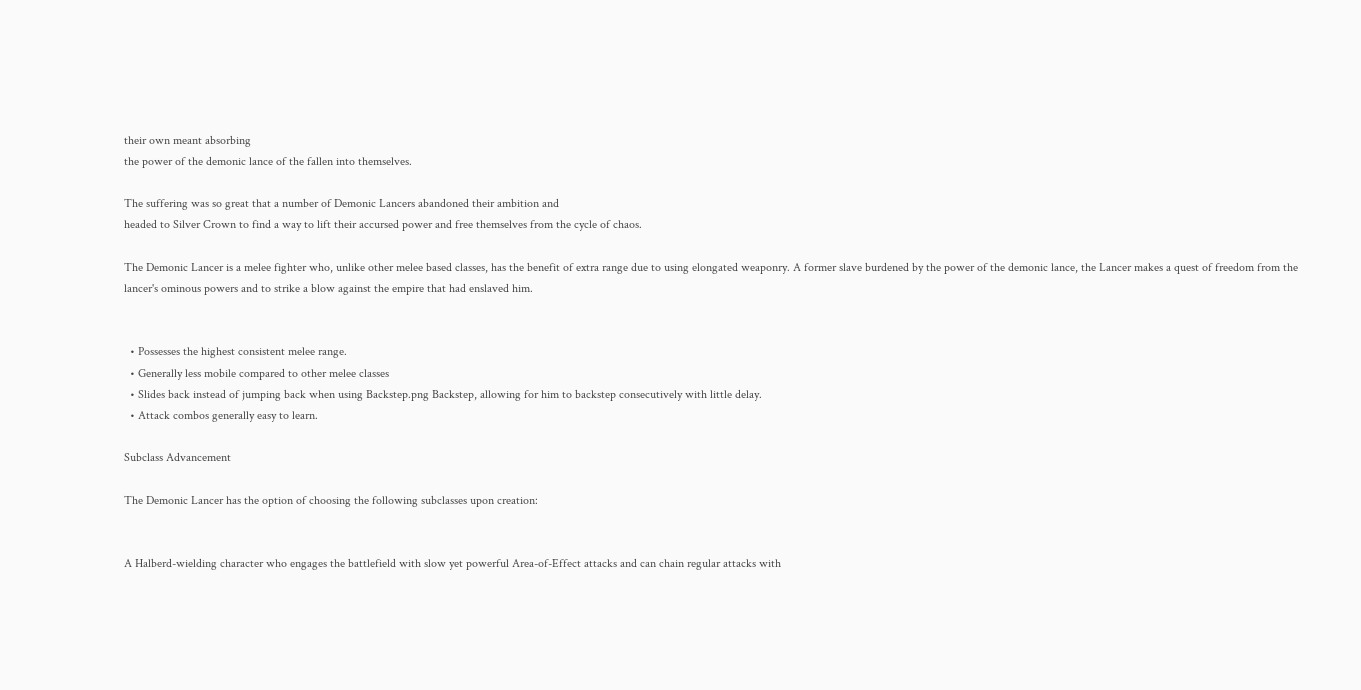their own meant absorbing
the power of the demonic lance of the fallen into themselves.

The suffering was so great that a number of Demonic Lancers abandoned their ambition and
headed to Silver Crown to find a way to lift their accursed power and free themselves from the cycle of chaos.

The Demonic Lancer is a melee fighter who, unlike other melee based classes, has the benefit of extra range due to using elongated weaponry. A former slave burdened by the power of the demonic lance, the Lancer makes a quest of freedom from the lancer's ominous powers and to strike a blow against the empire that had enslaved him.


  • Possesses the highest consistent melee range.
  • Generally less mobile compared to other melee classes
  • Slides back instead of jumping back when using Backstep.png Backstep, allowing for him to backstep consecutively with little delay.
  • Attack combos generally easy to learn.

Subclass Advancement

The Demonic Lancer has the option of choosing the following subclasses upon creation:


A Halberd-wielding character who engages the battlefield with slow yet powerful Area-of-Effect attacks and can chain regular attacks with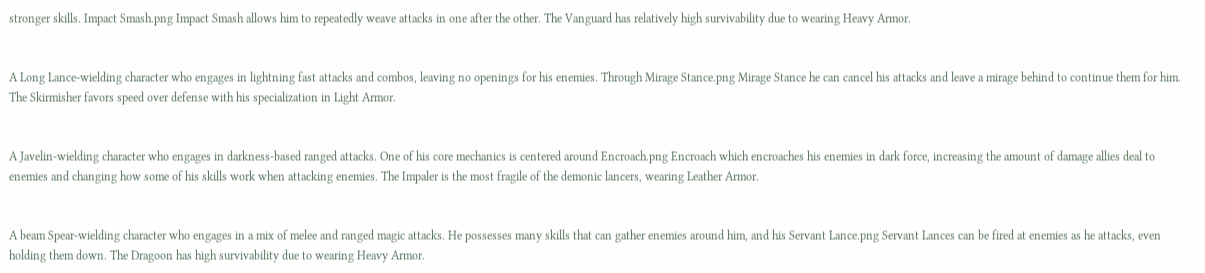stronger skills. Impact Smash.png Impact Smash allows him to repeatedly weave attacks in one after the other. The Vanguard has relatively high survivability due to wearing Heavy Armor.


A Long Lance-wielding character who engages in lightning fast attacks and combos, leaving no openings for his enemies. Through Mirage Stance.png Mirage Stance he can cancel his attacks and leave a mirage behind to continue them for him. The Skirmisher favors speed over defense with his specialization in Light Armor.


A Javelin-wielding character who engages in darkness-based ranged attacks. One of his core mechanics is centered around Encroach.png Encroach which encroaches his enemies in dark force, increasing the amount of damage allies deal to enemies and changing how some of his skills work when attacking enemies. The Impaler is the most fragile of the demonic lancers, wearing Leather Armor.


A beam Spear-wielding character who engages in a mix of melee and ranged magic attacks. He possesses many skills that can gather enemies around him, and his Servant Lance.png Servant Lances can be fired at enemies as he attacks, even holding them down. The Dragoon has high survivability due to wearing Heavy Armor.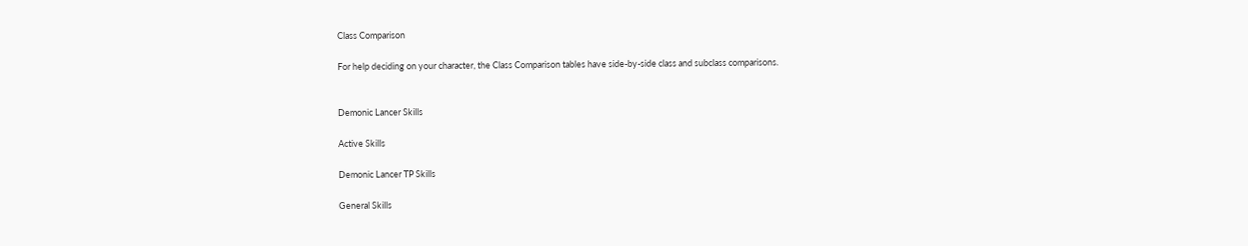Class Comparison

For help deciding on your character, the Class Comparison tables have side-by-side class and subclass comparisons.


Demonic Lancer Skills

Active Skills

Demonic Lancer TP Skills

General Skills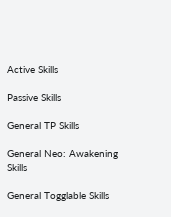Active Skills

Passive Skills

General TP Skills

General Neo: Awakening Skills

General Togglable Skills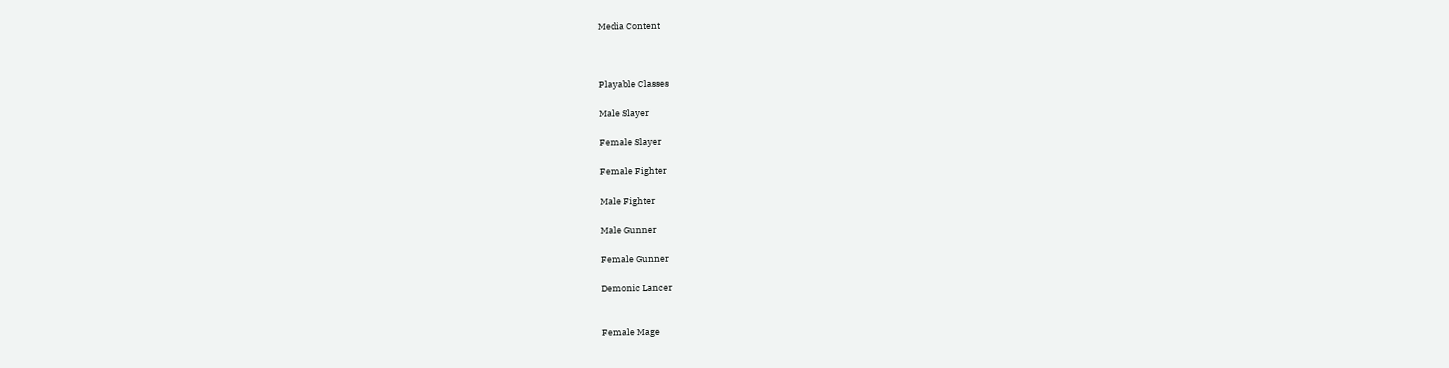Media Content



Playable Classes

Male Slayer

Female Slayer

Female Fighter

Male Fighter

Male Gunner

Female Gunner

Demonic Lancer


Female Mage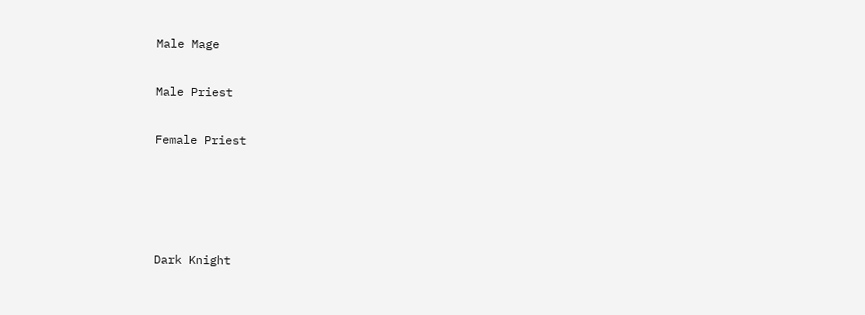Male Mage

Male Priest

Female Priest




Dark Knight